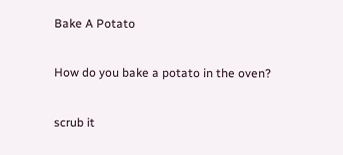Bake A Potato

How do you bake a potato in the oven?

scrub it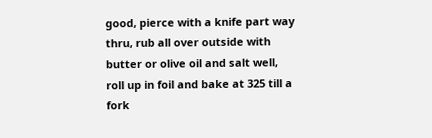good, pierce with a knife part way thru, rub all over outside with butter or olive oil and salt well, roll up in foil and bake at 325 till a fork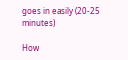goes in easily (20-25 minutes)

How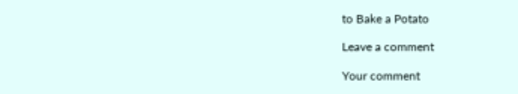to Bake a Potato

Leave a comment

Your comment